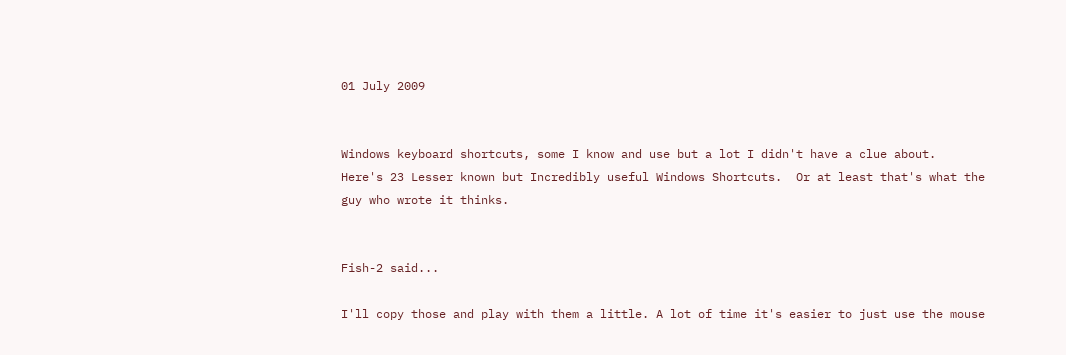01 July 2009


Windows keyboard shortcuts, some I know and use but a lot I didn't have a clue about.  Here's 23 Lesser known but Incredibly useful Windows Shortcuts.  Or at least that's what the guy who wrote it thinks.


Fish-2 said...

I'll copy those and play with them a little. A lot of time it's easier to just use the mouse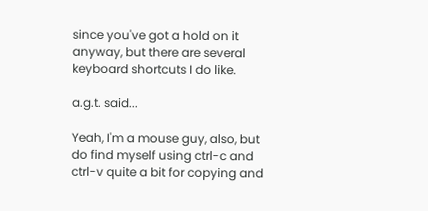since you've got a hold on it anyway, but there are several keyboard shortcuts I do like.

a.g.t. said...

Yeah, I'm a mouse guy, also, but do find myself using ctrl-c and ctrl-v quite a bit for copying and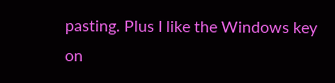pasting. Plus I like the Windows key on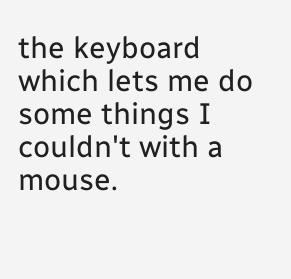the keyboard which lets me do some things I couldn't with a mouse.